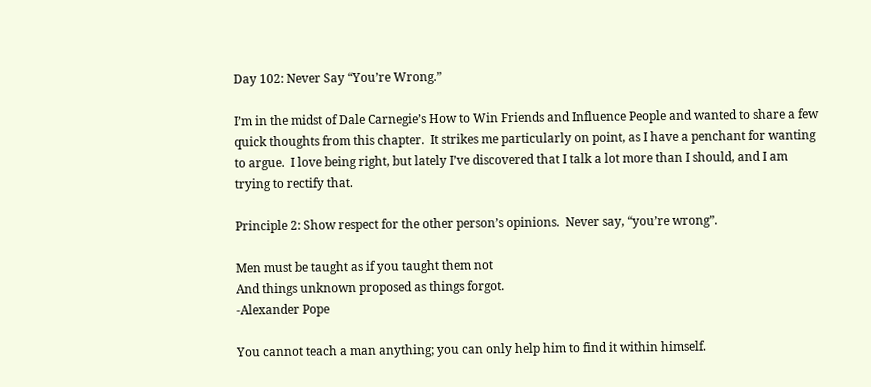Day 102: Never Say “You’re Wrong.”

I’m in the midst of Dale Carnegie’s How to Win Friends and Influence People and wanted to share a few quick thoughts from this chapter.  It strikes me particularly on point, as I have a penchant for wanting to argue.  I love being right, but lately I’ve discovered that I talk a lot more than I should, and I am trying to rectify that.

Principle 2: Show respect for the other person’s opinions.  Never say, “you’re wrong”.

Men must be taught as if you taught them not
And things unknown proposed as things forgot.
-Alexander Pope

You cannot teach a man anything; you can only help him to find it within himself.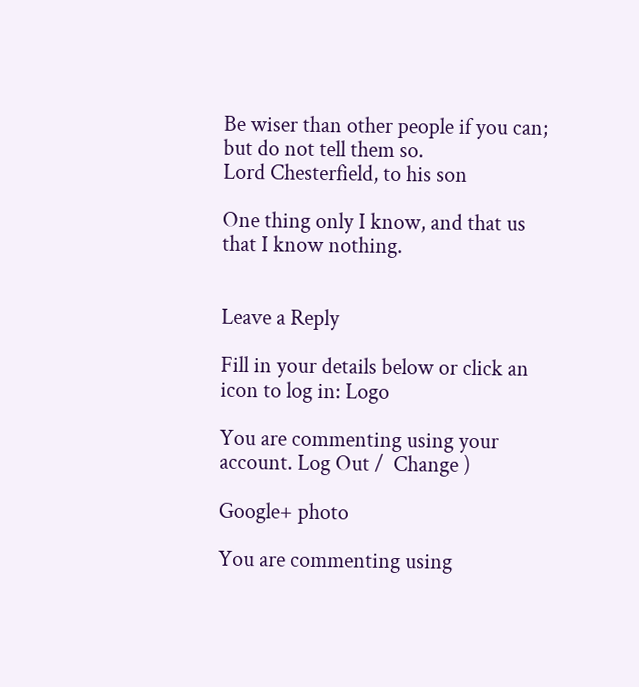Be wiser than other people if you can; but do not tell them so.
Lord Chesterfield, to his son

One thing only I know, and that us that I know nothing.


Leave a Reply

Fill in your details below or click an icon to log in: Logo

You are commenting using your account. Log Out /  Change )

Google+ photo

You are commenting using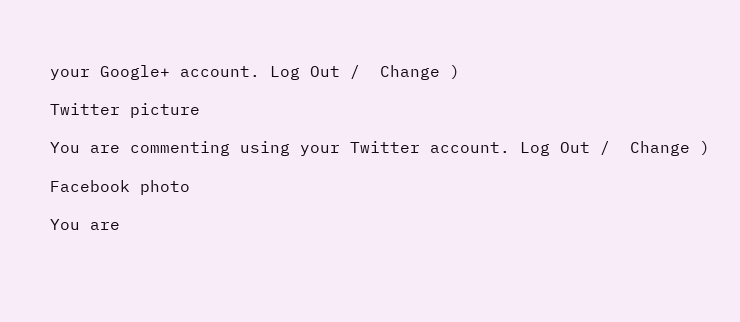your Google+ account. Log Out /  Change )

Twitter picture

You are commenting using your Twitter account. Log Out /  Change )

Facebook photo

You are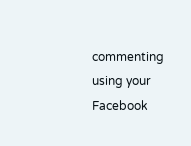commenting using your Facebook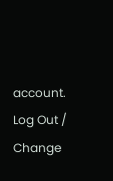account. Log Out /  Change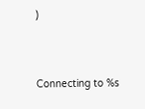)


Connecting to %s